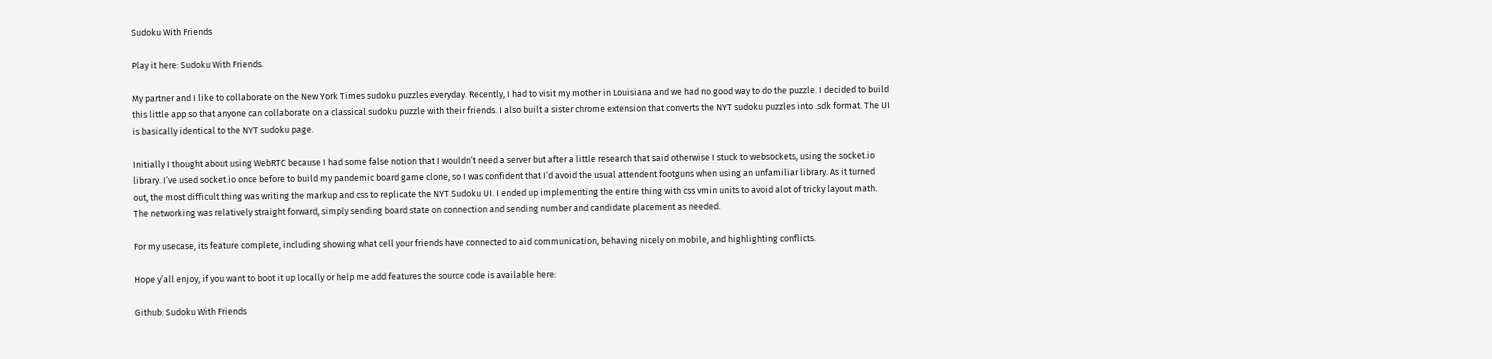Sudoku With Friends

Play it here: Sudoku With Friends.

My partner and I like to collaborate on the New York Times sudoku puzzles everyday. Recently, I had to visit my mother in Louisiana and we had no good way to do the puzzle. I decided to build this little app so that anyone can collaborate on a classical sudoku puzzle with their friends. I also built a sister chrome extension that converts the NYT sudoku puzzles into .sdk format. The UI is basically identical to the NYT sudoku page.

Initially I thought about using WebRTC because I had some false notion that I wouldn’t need a server but after a little research that said otherwise I stuck to websockets, using the socket.io library. I’ve used socket.io once before to build my pandemic board game clone, so I was confident that I’d avoid the usual attendent footguns when using an unfamiliar library. As it turned out, the most difficult thing was writing the markup and css to replicate the NYT Sudoku UI. I ended up implementing the entire thing with css vmin units to avoid alot of tricky layout math. The networking was relatively straight forward, simply sending board state on connection and sending number and candidate placement as needed.

For my usecase, its feature complete, including showing what cell your friends have connected to aid communication, behaving nicely on mobile, and highlighting conflicts.

Hope y’all enjoy, if you want to boot it up locally or help me add features the source code is available here:

Github: Sudoku With Friends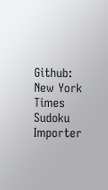Github: New York Times Sudoku Importer